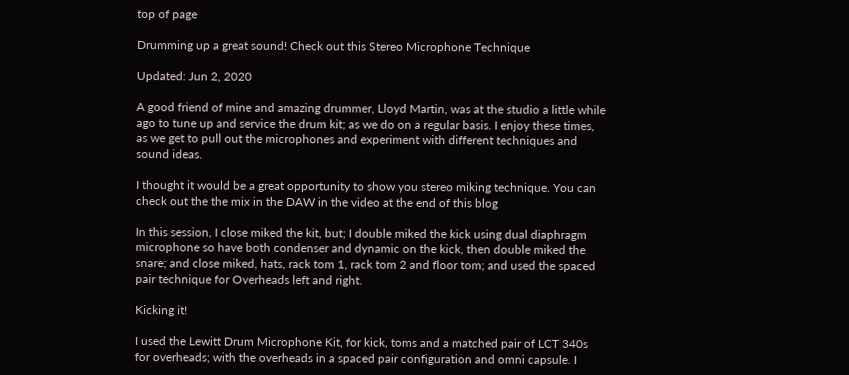top of page

Drumming up a great sound! Check out this Stereo Microphone Technique

Updated: Jun 2, 2020

A good friend of mine and amazing drummer, Lloyd Martin, was at the studio a little while ago to tune up and service the drum kit; as we do on a regular basis. I enjoy these times, as we get to pull out the microphones and experiment with different techniques and sound ideas.

I thought it would be a great opportunity to show you stereo miking technique. You can check out the the mix in the DAW in the video at the end of this blog

In this session, I close miked the kit, but; I double miked the kick using dual diaphragm microphone so have both condenser and dynamic on the kick, then double miked the snare; and close miked, hats, rack tom 1, rack tom 2 and floor tom; and used the spaced pair technique for Overheads left and right.

Kicking it!

I used the Lewitt Drum Microphone Kit, for kick, toms and a matched pair of LCT 340s for overheads; with the overheads in a spaced pair configuration and omni capsule. I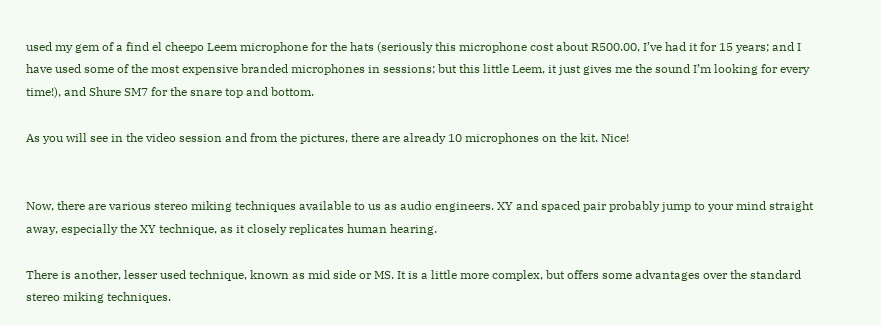used my gem of a find el cheepo Leem microphone for the hats (seriously this microphone cost about R500.00, I’ve had it for 15 years; and I have used some of the most expensive branded microphones in sessions; but this little Leem, it just gives me the sound I’m looking for every time!), and Shure SM7 for the snare top and bottom.

As you will see in the video session and from the pictures, there are already 10 microphones on the kit. Nice!


Now, there are various stereo miking techniques available to us as audio engineers. XY and spaced pair probably jump to your mind straight away, especially the XY technique, as it closely replicates human hearing.

There is another, lesser used technique, known as mid side or MS. It is a little more complex, but offers some advantages over the standard stereo miking techniques.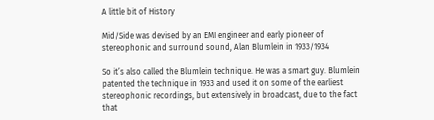A little bit of History

Mid/Side was devised by an EMI engineer and early pioneer of stereophonic and surround sound, Alan Blumlein in 1933/1934

So it’s also called the Blumlein technique. He was a smart guy. Blumlein patented the technique in 1933 and used it on some of the earliest stereophonic recordings, but extensively in broadcast, due to the fact that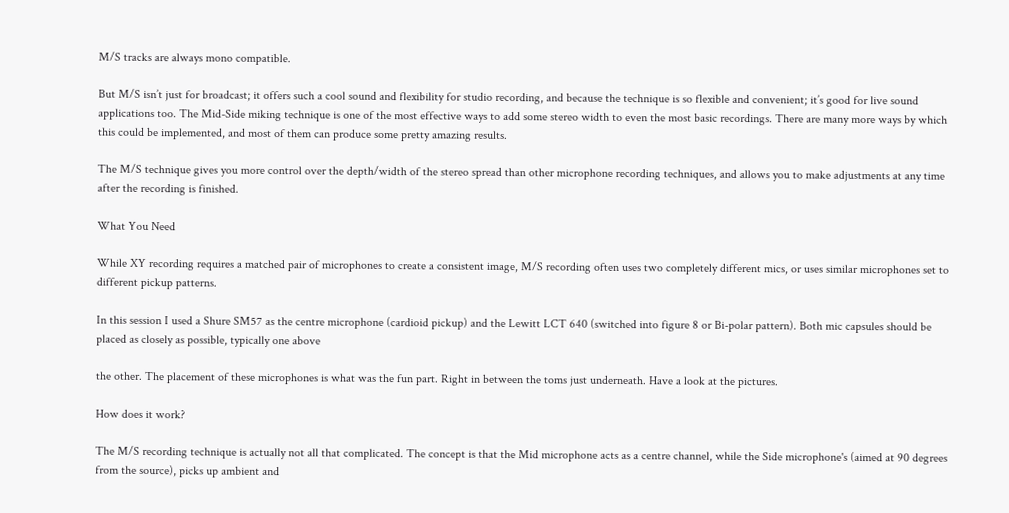M/S tracks are always mono compatible.

But M/S isn’t just for broadcast; it offers such a cool sound and flexibility for studio recording, and because the technique is so flexible and convenient; it’s good for live sound applications too. The Mid-Side miking technique is one of the most effective ways to add some stereo width to even the most basic recordings. There are many more ways by which this could be implemented, and most of them can produce some pretty amazing results.

The M/S technique gives you more control over the depth/width of the stereo spread than other microphone recording techniques, and allows you to make adjustments at any time after the recording is finished.

What You Need

While XY recording requires a matched pair of microphones to create a consistent image, M/S recording often uses two completely different mics, or uses similar microphones set to different pickup patterns.

In this session I used a Shure SM57 as the centre microphone (cardioid pickup) and the Lewitt LCT 640 (switched into figure 8 or Bi-polar pattern). Both mic capsules should be placed as closely as possible, typically one above

the other. The placement of these microphones is what was the fun part. Right in between the toms just underneath. Have a look at the pictures.

How does it work?

The M/S recording technique is actually not all that complicated. The concept is that the Mid microphone acts as a centre channel, while the Side microphone's (aimed at 90 degrees from the source), picks up ambient and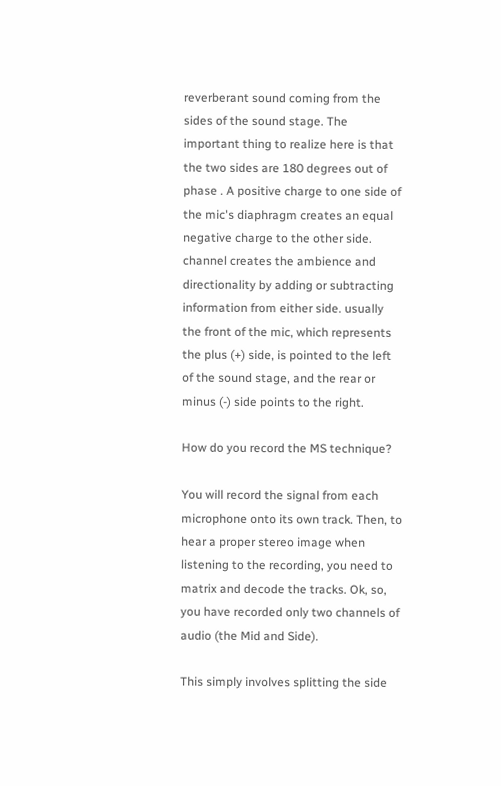reverberant sound coming from the sides of the sound stage. The important thing to realize here is that the two sides are 180 degrees out of phase . A positive charge to one side of the mic's diaphragm creates an equal negative charge to the other side. channel creates the ambience and directionality by adding or subtracting information from either side. usually the front of the mic, which represents the plus (+) side, is pointed to the left of the sound stage, and the rear or minus (-) side points to the right.

How do you record the MS technique?

You will record the signal from each microphone onto its own track. Then, to hear a proper stereo image when listening to the recording, you need to matrix and decode the tracks. Ok, so, you have recorded only two channels of audio (the Mid and Side).

This simply involves splitting the side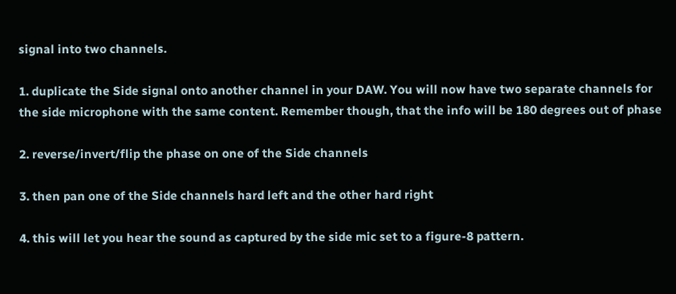signal into two channels.

1. duplicate the Side signal onto another channel in your DAW. You will now have two separate channels for the side microphone with the same content. Remember though, that the info will be 180 degrees out of phase

2. reverse/invert/flip the phase on one of the Side channels

3. then pan one of the Side channels hard left and the other hard right

4. this will let you hear the sound as captured by the side mic set to a figure-8 pattern.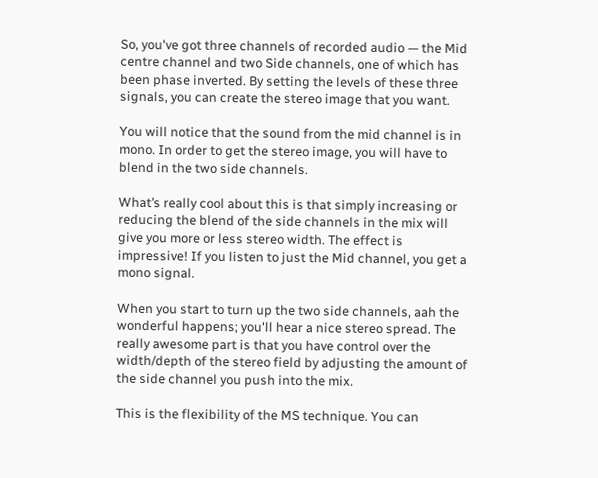So, you've got three channels of recorded audio — the Mid centre channel and two Side channels, one of which has been phase inverted. By setting the levels of these three signals, you can create the stereo image that you want.

You will notice that the sound from the mid channel is in mono. In order to get the stereo image, you will have to blend in the two side channels.

What’s really cool about this is that simply increasing or reducing the blend of the side channels in the mix will give you more or less stereo width. The effect is impressive! If you listen to just the Mid channel, you get a mono signal.

When you start to turn up the two side channels, aah the wonderful happens; you'll hear a nice stereo spread. The really awesome part is that you have control over the width/depth of the stereo field by adjusting the amount of the side channel you push into the mix.

This is the flexibility of the MS technique. You can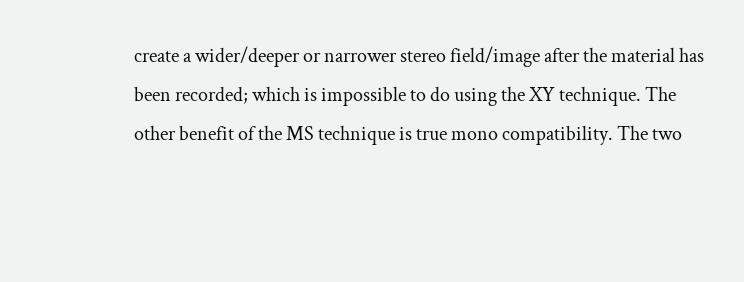create a wider/deeper or narrower stereo field/image after the material has been recorded; which is impossible to do using the XY technique. The other benefit of the MS technique is true mono compatibility. The two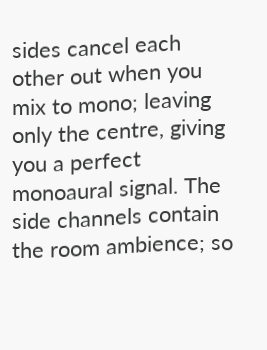sides cancel each other out when you mix to mono; leaving only the centre, giving you a perfect monoaural signal. The side channels contain the room ambience; so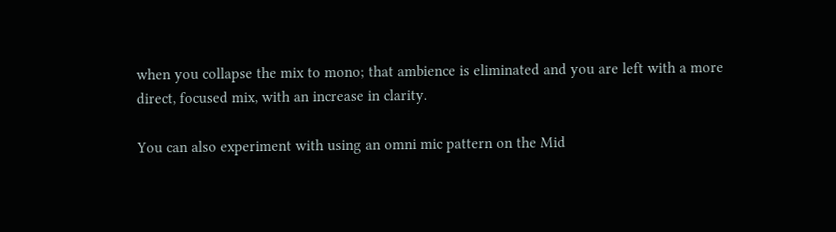when you collapse the mix to mono; that ambience is eliminated and you are left with a more direct, focused mix, with an increase in clarity.

You can also experiment with using an omni mic pattern on the Mid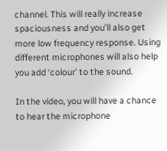channel. This will really increase spaciousness and you’ll also get more low frequency response. Using different microphones will also help you add ‘colour’ to the sound.

In the video, you will have a chance to hear the microphone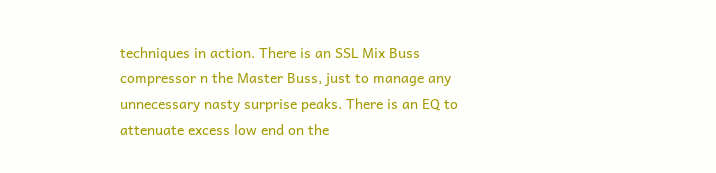techniques in action. There is an SSL Mix Buss compressor n the Master Buss, just to manage any unnecessary nasty surprise peaks. There is an EQ to attenuate excess low end on the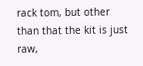rack tom, but other than that the kit is just raw,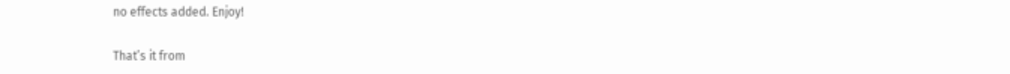no effects added. Enjoy!

That’s it from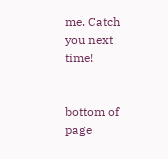me. Catch you next time!


bottom of page